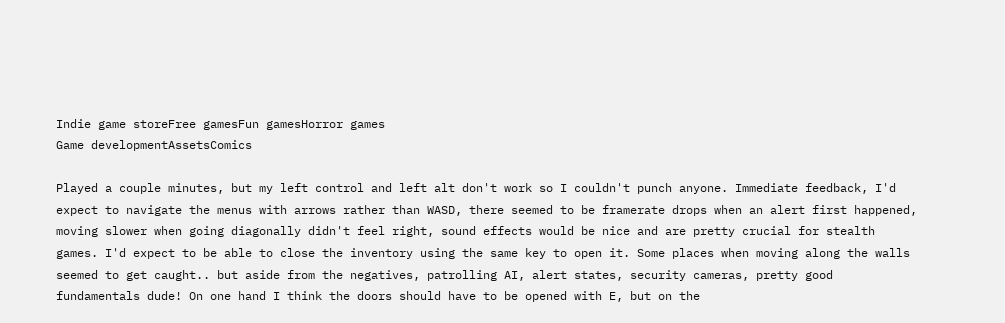Indie game storeFree gamesFun gamesHorror games
Game developmentAssetsComics

Played a couple minutes, but my left control and left alt don't work so I couldn't punch anyone. Immediate feedback, I'd expect to navigate the menus with arrows rather than WASD, there seemed to be framerate drops when an alert first happened, moving slower when going diagonally didn't feel right, sound effects would be nice and are pretty crucial for stealth games. I'd expect to be able to close the inventory using the same key to open it. Some places when moving along the walls seemed to get caught.. but aside from the negatives, patrolling AI, alert states, security cameras, pretty good fundamentals dude! On one hand I think the doors should have to be opened with E, but on the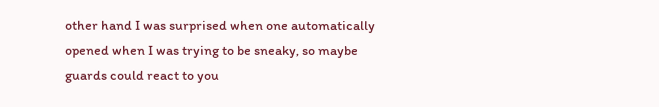other hand I was surprised when one automatically opened when I was trying to be sneaky, so maybe guards could react to you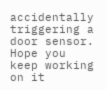accidentally triggering a door sensor. Hope you keep working on it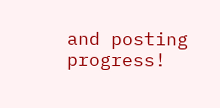and posting progress!